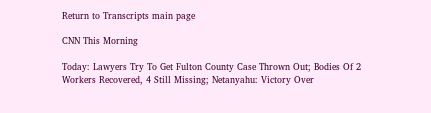Return to Transcripts main page

CNN This Morning

Today: Lawyers Try To Get Fulton County Case Thrown Out; Bodies Of 2 Workers Recovered, 4 Still Missing; Netanyahu: Victory Over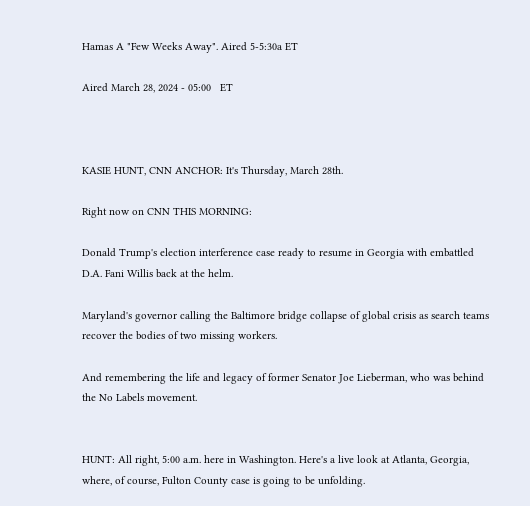Hamas A "Few Weeks Away". Aired 5-5:30a ET

Aired March 28, 2024 - 05:00   ET



KASIE HUNT, CNN ANCHOR: It's Thursday, March 28th.

Right now on CNN THIS MORNING:

Donald Trump's election interference case ready to resume in Georgia with embattled D.A. Fani Willis back at the helm.

Maryland's governor calling the Baltimore bridge collapse of global crisis as search teams recover the bodies of two missing workers.

And remembering the life and legacy of former Senator Joe Lieberman, who was behind the No Labels movement.


HUNT: All right, 5:00 a.m. here in Washington. Here's a live look at Atlanta, Georgia, where, of course, Fulton County case is going to be unfolding.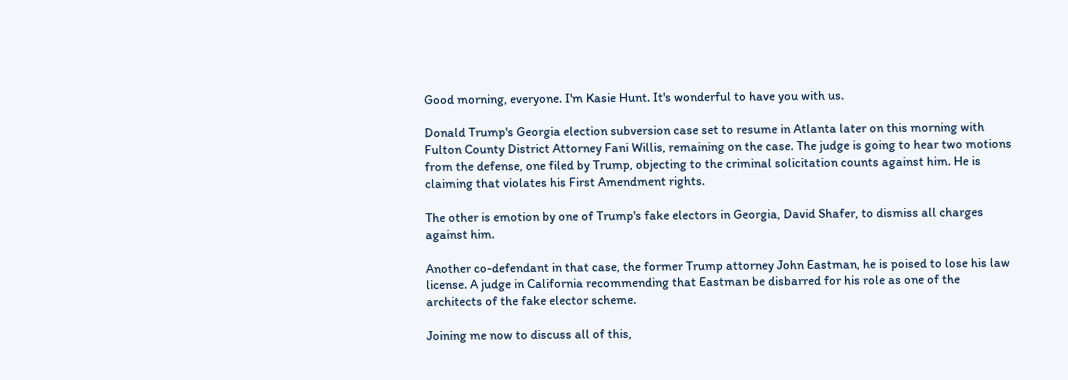Good morning, everyone. I'm Kasie Hunt. It's wonderful to have you with us.

Donald Trump's Georgia election subversion case set to resume in Atlanta later on this morning with Fulton County District Attorney Fani Willis, remaining on the case. The judge is going to hear two motions from the defense, one filed by Trump, objecting to the criminal solicitation counts against him. He is claiming that violates his First Amendment rights.

The other is emotion by one of Trump's fake electors in Georgia, David Shafer, to dismiss all charges against him.

Another co-defendant in that case, the former Trump attorney John Eastman, he is poised to lose his law license. A judge in California recommending that Eastman be disbarred for his role as one of the architects of the fake elector scheme.

Joining me now to discuss all of this,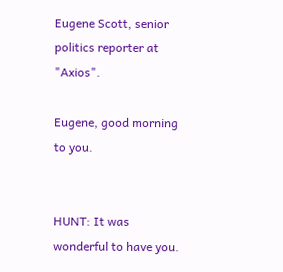Eugene Scott, senior politics reporter at "Axios".

Eugene, good morning to you.


HUNT: It was wonderful to have you.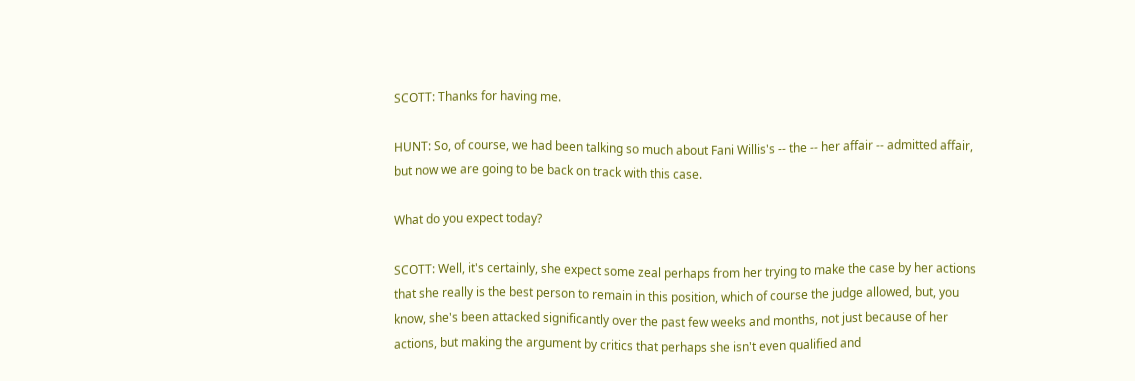SCOTT: Thanks for having me.

HUNT: So, of course, we had been talking so much about Fani Willis's -- the -- her affair -- admitted affair, but now we are going to be back on track with this case.

What do you expect today?

SCOTT: Well, it's certainly, she expect some zeal perhaps from her trying to make the case by her actions that she really is the best person to remain in this position, which of course the judge allowed, but, you know, she's been attacked significantly over the past few weeks and months, not just because of her actions, but making the argument by critics that perhaps she isn't even qualified and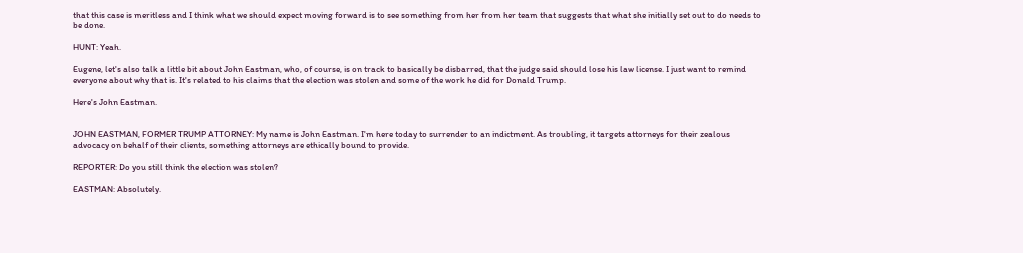that this case is meritless and I think what we should expect moving forward is to see something from her from her team that suggests that what she initially set out to do needs to be done.

HUNT: Yeah.

Eugene, let's also talk a little bit about John Eastman, who, of course, is on track to basically be disbarred, that the judge said should lose his law license. I just want to remind everyone about why that is. It's related to his claims that the election was stolen and some of the work he did for Donald Trump.

Here's John Eastman.


JOHN EASTMAN, FORMER TRUMP ATTORNEY: My name is John Eastman. I'm here today to surrender to an indictment. As troubling, it targets attorneys for their zealous advocacy on behalf of their clients, something attorneys are ethically bound to provide.

REPORTER: Do you still think the election was stolen?

EASTMAN: Absolutely.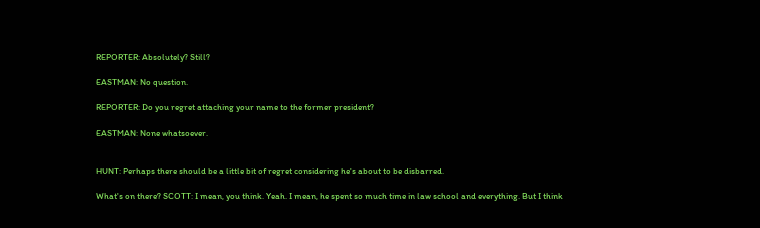REPORTER: Absolutely? Still?

EASTMAN: No question.

REPORTER: Do you regret attaching your name to the former president?

EASTMAN: None whatsoever.


HUNT: Perhaps there should be a little bit of regret considering he's about to be disbarred.

What's on there? SCOTT: I mean, you think. Yeah. I mean, he spent so much time in law school and everything. But I think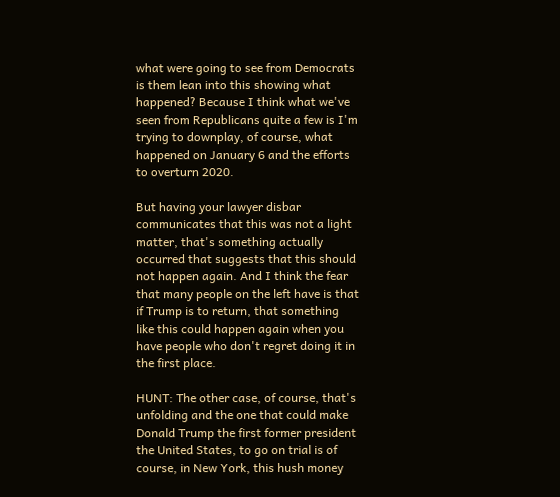what were going to see from Democrats is them lean into this showing what happened? Because I think what we've seen from Republicans quite a few is I'm trying to downplay, of course, what happened on January 6 and the efforts to overturn 2020.

But having your lawyer disbar communicates that this was not a light matter, that's something actually occurred that suggests that this should not happen again. And I think the fear that many people on the left have is that if Trump is to return, that something like this could happen again when you have people who don't regret doing it in the first place.

HUNT: The other case, of course, that's unfolding and the one that could make Donald Trump the first former president the United States, to go on trial is of course, in New York, this hush money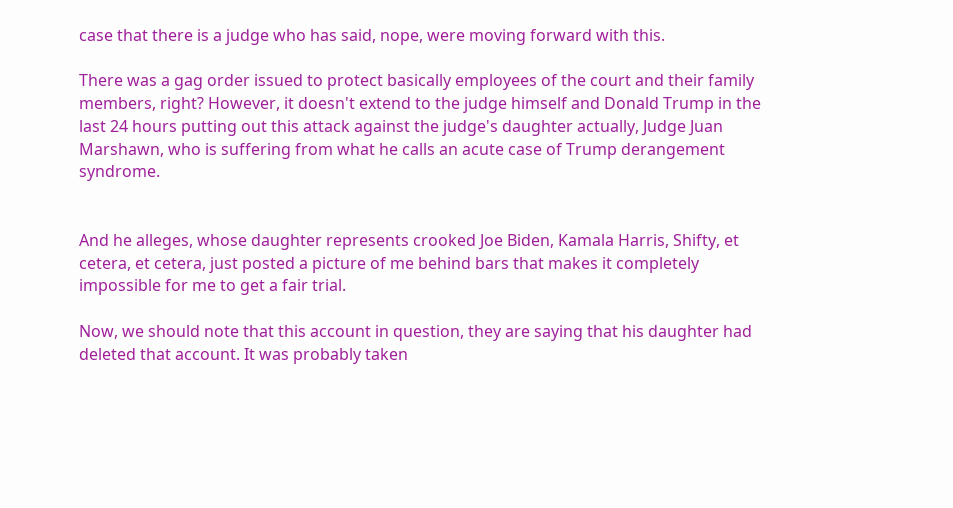case that there is a judge who has said, nope, were moving forward with this.

There was a gag order issued to protect basically employees of the court and their family members, right? However, it doesn't extend to the judge himself and Donald Trump in the last 24 hours putting out this attack against the judge's daughter actually, Judge Juan Marshawn, who is suffering from what he calls an acute case of Trump derangement syndrome.


And he alleges, whose daughter represents crooked Joe Biden, Kamala Harris, Shifty, et cetera, et cetera, just posted a picture of me behind bars that makes it completely impossible for me to get a fair trial.

Now, we should note that this account in question, they are saying that his daughter had deleted that account. It was probably taken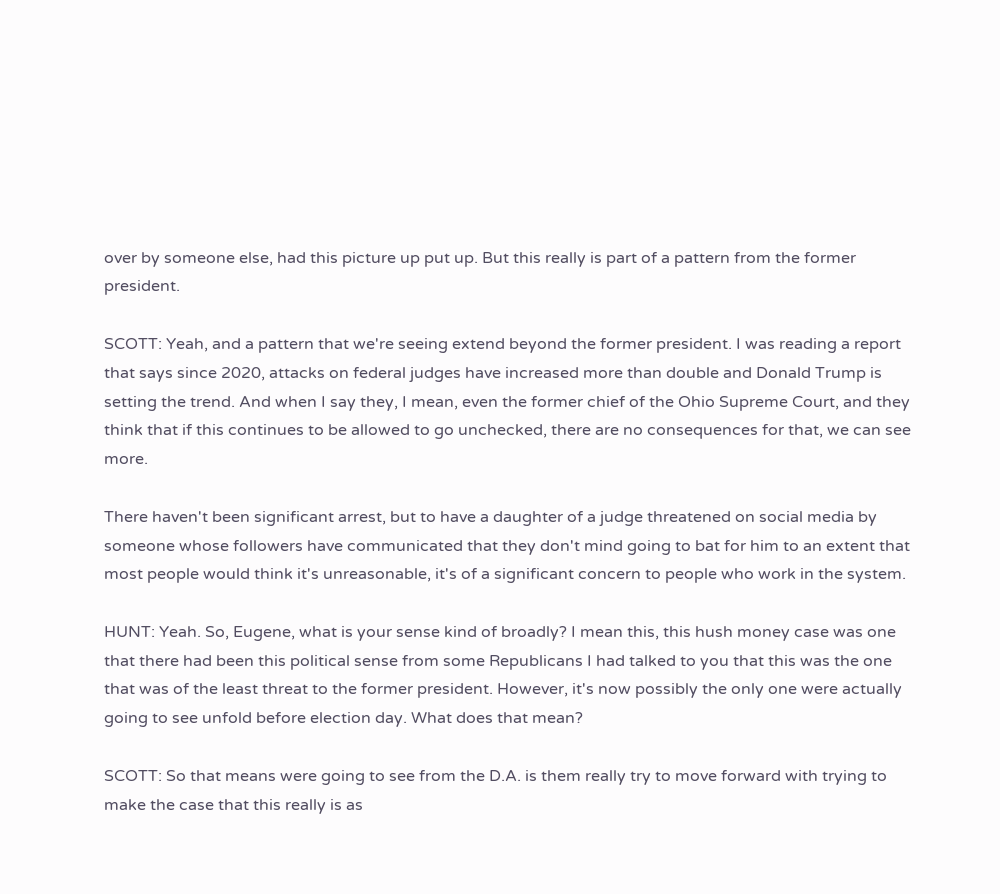over by someone else, had this picture up put up. But this really is part of a pattern from the former president.

SCOTT: Yeah, and a pattern that we're seeing extend beyond the former president. I was reading a report that says since 2020, attacks on federal judges have increased more than double and Donald Trump is setting the trend. And when I say they, I mean, even the former chief of the Ohio Supreme Court, and they think that if this continues to be allowed to go unchecked, there are no consequences for that, we can see more.

There haven't been significant arrest, but to have a daughter of a judge threatened on social media by someone whose followers have communicated that they don't mind going to bat for him to an extent that most people would think it's unreasonable, it's of a significant concern to people who work in the system.

HUNT: Yeah. So, Eugene, what is your sense kind of broadly? I mean this, this hush money case was one that there had been this political sense from some Republicans I had talked to you that this was the one that was of the least threat to the former president. However, it's now possibly the only one were actually going to see unfold before election day. What does that mean?

SCOTT: So that means were going to see from the D.A. is them really try to move forward with trying to make the case that this really is as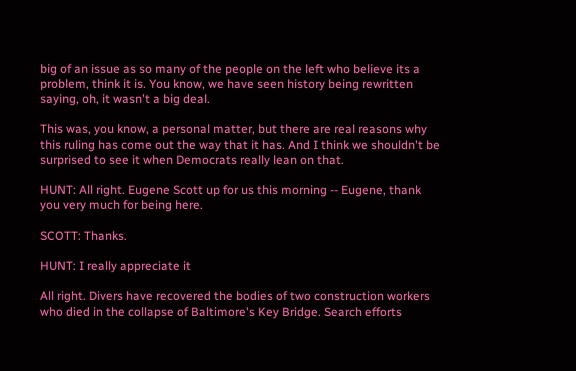big of an issue as so many of the people on the left who believe its a problem, think it is. You know, we have seen history being rewritten saying, oh, it wasn't a big deal.

This was, you know, a personal matter, but there are real reasons why this ruling has come out the way that it has. And I think we shouldn't be surprised to see it when Democrats really lean on that.

HUNT: All right. Eugene Scott up for us this morning -- Eugene, thank you very much for being here.

SCOTT: Thanks.

HUNT: I really appreciate it

All right. Divers have recovered the bodies of two construction workers who died in the collapse of Baltimore's Key Bridge. Search efforts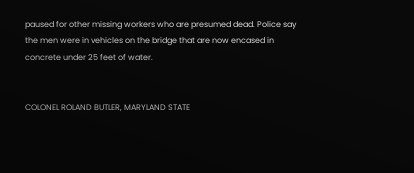paused for other missing workers who are presumed dead. Police say the men were in vehicles on the bridge that are now encased in concrete under 25 feet of water.


COLONEL ROLAND BUTLER, MARYLAND STATE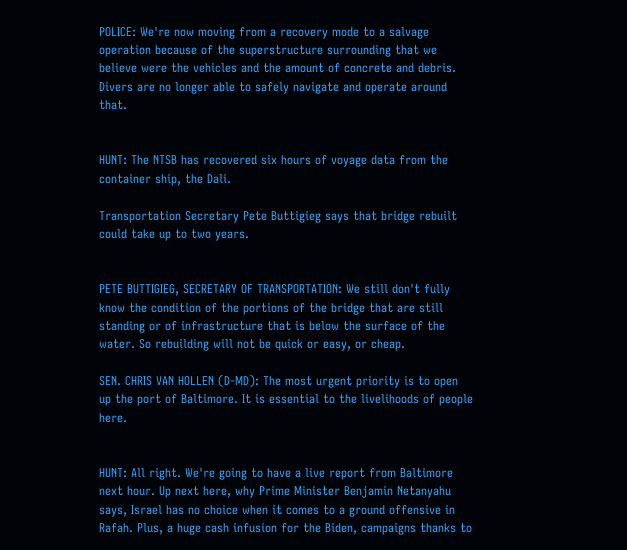POLICE: We're now moving from a recovery mode to a salvage operation because of the superstructure surrounding that we believe were the vehicles and the amount of concrete and debris. Divers are no longer able to safely navigate and operate around that.


HUNT: The NTSB has recovered six hours of voyage data from the container ship, the Dali.

Transportation Secretary Pete Buttigieg says that bridge rebuilt could take up to two years.


PETE BUTTIGIEG, SECRETARY OF TRANSPORTATION: We still don't fully know the condition of the portions of the bridge that are still standing or of infrastructure that is below the surface of the water. So rebuilding will not be quick or easy, or cheap.

SEN. CHRIS VAN HOLLEN (D-MD): The most urgent priority is to open up the port of Baltimore. It is essential to the livelihoods of people here.


HUNT: All right. We're going to have a live report from Baltimore next hour. Up next here, why Prime Minister Benjamin Netanyahu says, Israel has no choice when it comes to a ground offensive in Rafah. Plus, a huge cash infusion for the Biden, campaigns thanks to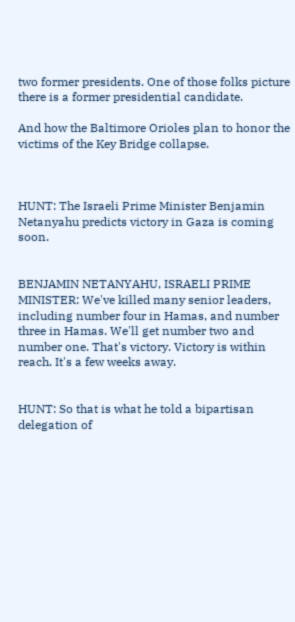two former presidents. One of those folks picture there is a former presidential candidate.

And how the Baltimore Orioles plan to honor the victims of the Key Bridge collapse.



HUNT: The Israeli Prime Minister Benjamin Netanyahu predicts victory in Gaza is coming soon.


BENJAMIN NETANYAHU, ISRAELI PRIME MINISTER: We've killed many senior leaders, including number four in Hamas, and number three in Hamas. We'll get number two and number one. That's victory. Victory is within reach. It's a few weeks away.


HUNT: So that is what he told a bipartisan delegation of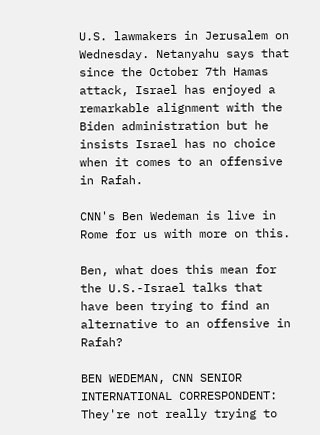U.S. lawmakers in Jerusalem on Wednesday. Netanyahu says that since the October 7th Hamas attack, Israel has enjoyed a remarkable alignment with the Biden administration but he insists Israel has no choice when it comes to an offensive in Rafah.

CNN's Ben Wedeman is live in Rome for us with more on this.

Ben, what does this mean for the U.S.-Israel talks that have been trying to find an alternative to an offensive in Rafah?

BEN WEDEMAN, CNN SENIOR INTERNATIONAL CORRESPONDENT: They're not really trying to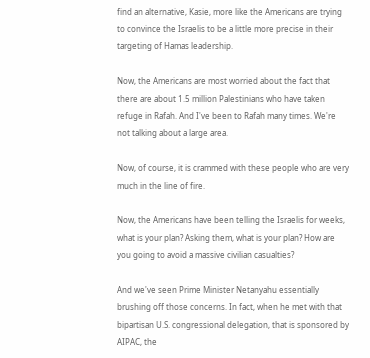find an alternative, Kasie, more like the Americans are trying to convince the Israelis to be a little more precise in their targeting of Hamas leadership.

Now, the Americans are most worried about the fact that there are about 1.5 million Palestinians who have taken refuge in Rafah. And I've been to Rafah many times. We're not talking about a large area.

Now, of course, it is crammed with these people who are very much in the line of fire.

Now, the Americans have been telling the Israelis for weeks, what is your plan? Asking them, what is your plan? How are you going to avoid a massive civilian casualties?

And we've seen Prime Minister Netanyahu essentially brushing off those concerns. In fact, when he met with that bipartisan U.S. congressional delegation, that is sponsored by AIPAC, the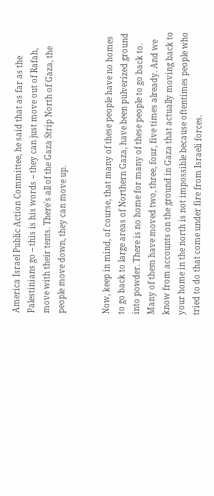America Israel Public Action Committee, he said that as far as the Palestinians go -- this is his words -- they can just move out of Rafah, move with their tents. There's all of the Gaza Strip North of Gaza, the people move down, they can move up.


Now, keep in mind, of course, that many of these people have no homes to go back to large areas of Northern Gaza, have been pulverized ground into powder. There is no home for many of these people to go back to. Many of them have moved two, three, four, five times already. And we know from accounts on the ground in Gaza that actually moving back to your home in the north is not impossible because oftentimes people who tried to do that come under fire from Israeli forces.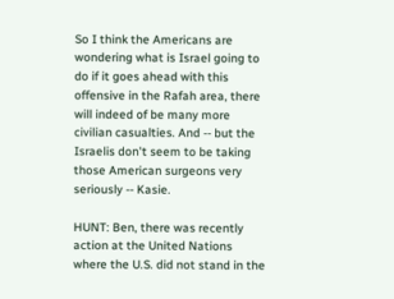So I think the Americans are wondering what is Israel going to do if it goes ahead with this offensive in the Rafah area, there will indeed of be many more civilian casualties. And -- but the Israelis don't seem to be taking those American surgeons very seriously -- Kasie.

HUNT: Ben, there was recently action at the United Nations where the U.S. did not stand in the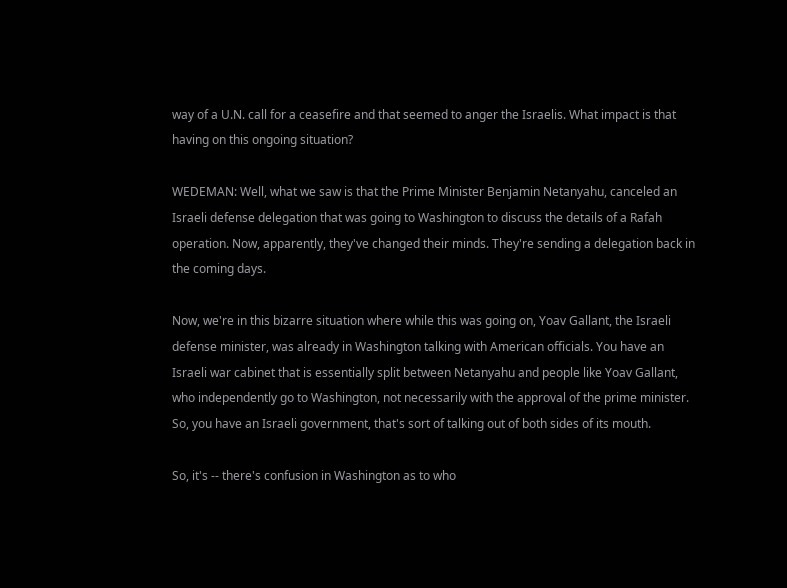way of a U.N. call for a ceasefire and that seemed to anger the Israelis. What impact is that having on this ongoing situation?

WEDEMAN: Well, what we saw is that the Prime Minister Benjamin Netanyahu, canceled an Israeli defense delegation that was going to Washington to discuss the details of a Rafah operation. Now, apparently, they've changed their minds. They're sending a delegation back in the coming days.

Now, we're in this bizarre situation where while this was going on, Yoav Gallant, the Israeli defense minister, was already in Washington talking with American officials. You have an Israeli war cabinet that is essentially split between Netanyahu and people like Yoav Gallant, who independently go to Washington, not necessarily with the approval of the prime minister. So, you have an Israeli government, that's sort of talking out of both sides of its mouth.

So, it's -- there's confusion in Washington as to who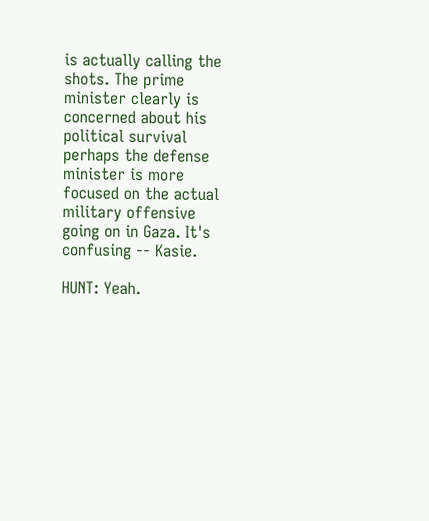is actually calling the shots. The prime minister clearly is concerned about his political survival perhaps the defense minister is more focused on the actual military offensive going on in Gaza. It's confusing -- Kasie.

HUNT: Yeah.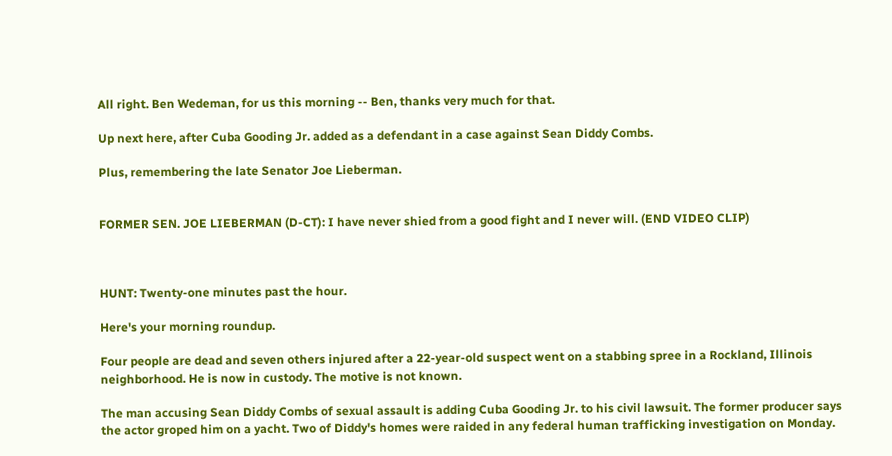All right. Ben Wedeman, for us this morning -- Ben, thanks very much for that.

Up next here, after Cuba Gooding Jr. added as a defendant in a case against Sean Diddy Combs.

Plus, remembering the late Senator Joe Lieberman.


FORMER SEN. JOE LIEBERMAN (D-CT): I have never shied from a good fight and I never will. (END VIDEO CLIP)



HUNT: Twenty-one minutes past the hour.

Here's your morning roundup.

Four people are dead and seven others injured after a 22-year-old suspect went on a stabbing spree in a Rockland, Illinois neighborhood. He is now in custody. The motive is not known.

The man accusing Sean Diddy Combs of sexual assault is adding Cuba Gooding Jr. to his civil lawsuit. The former producer says the actor groped him on a yacht. Two of Diddy's homes were raided in any federal human trafficking investigation on Monday.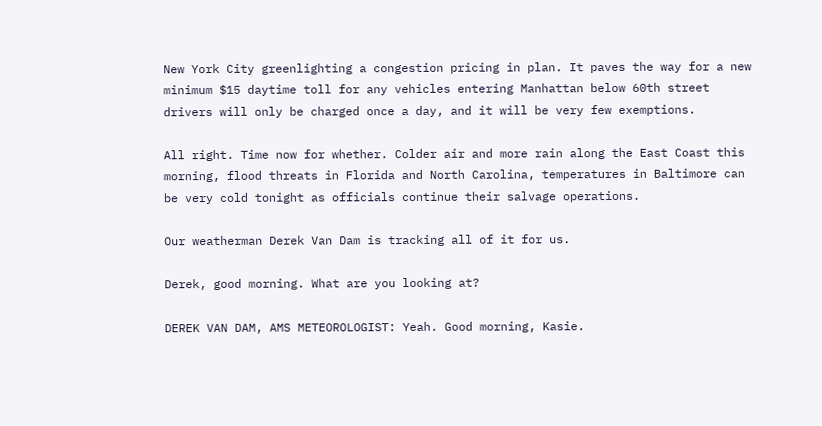New York City greenlighting a congestion pricing in plan. It paves the way for a new minimum $15 daytime toll for any vehicles entering Manhattan below 60th street drivers will only be charged once a day, and it will be very few exemptions.

All right. Time now for whether. Colder air and more rain along the East Coast this morning, flood threats in Florida and North Carolina, temperatures in Baltimore can be very cold tonight as officials continue their salvage operations.

Our weatherman Derek Van Dam is tracking all of it for us.

Derek, good morning. What are you looking at?

DEREK VAN DAM, AMS METEOROLOGIST: Yeah. Good morning, Kasie.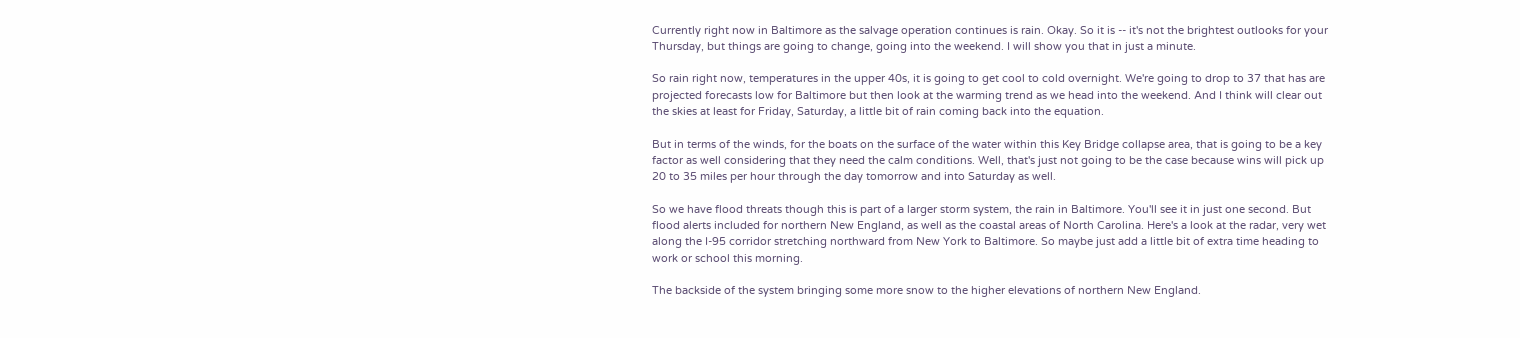Currently right now in Baltimore as the salvage operation continues is rain. Okay. So it is -- it's not the brightest outlooks for your Thursday, but things are going to change, going into the weekend. I will show you that in just a minute.

So rain right now, temperatures in the upper 40s, it is going to get cool to cold overnight. We're going to drop to 37 that has are projected forecasts low for Baltimore but then look at the warming trend as we head into the weekend. And I think will clear out the skies at least for Friday, Saturday, a little bit of rain coming back into the equation.

But in terms of the winds, for the boats on the surface of the water within this Key Bridge collapse area, that is going to be a key factor as well considering that they need the calm conditions. Well, that's just not going to be the case because wins will pick up 20 to 35 miles per hour through the day tomorrow and into Saturday as well.

So we have flood threats though this is part of a larger storm system, the rain in Baltimore. You'll see it in just one second. But flood alerts included for northern New England, as well as the coastal areas of North Carolina. Here's a look at the radar, very wet along the I-95 corridor stretching northward from New York to Baltimore. So maybe just add a little bit of extra time heading to work or school this morning.

The backside of the system bringing some more snow to the higher elevations of northern New England.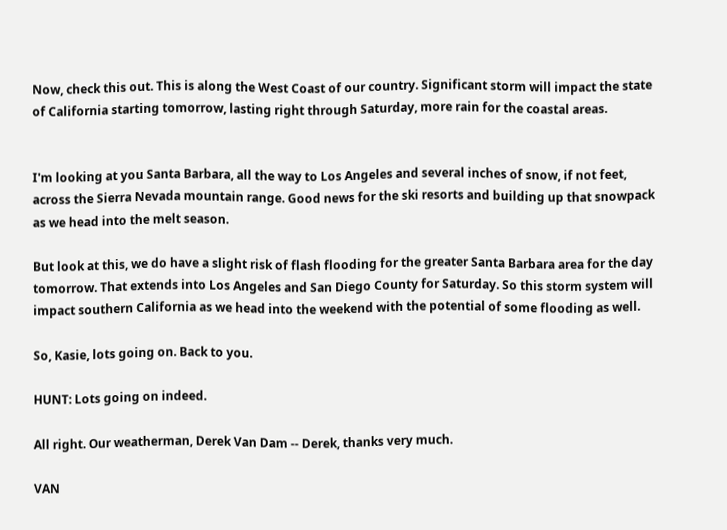Now, check this out. This is along the West Coast of our country. Significant storm will impact the state of California starting tomorrow, lasting right through Saturday, more rain for the coastal areas.


I'm looking at you Santa Barbara, all the way to Los Angeles and several inches of snow, if not feet, across the Sierra Nevada mountain range. Good news for the ski resorts and building up that snowpack as we head into the melt season.

But look at this, we do have a slight risk of flash flooding for the greater Santa Barbara area for the day tomorrow. That extends into Los Angeles and San Diego County for Saturday. So this storm system will impact southern California as we head into the weekend with the potential of some flooding as well.

So, Kasie, lots going on. Back to you.

HUNT: Lots going on indeed.

All right. Our weatherman, Derek Van Dam -- Derek, thanks very much.

VAN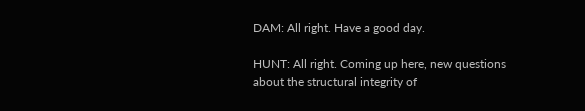DAM: All right. Have a good day.

HUNT: All right. Coming up here, new questions about the structural integrity of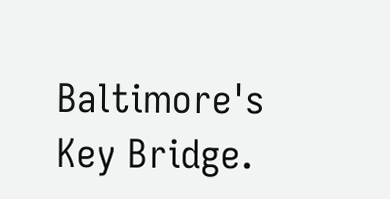Baltimore's Key Bridge.